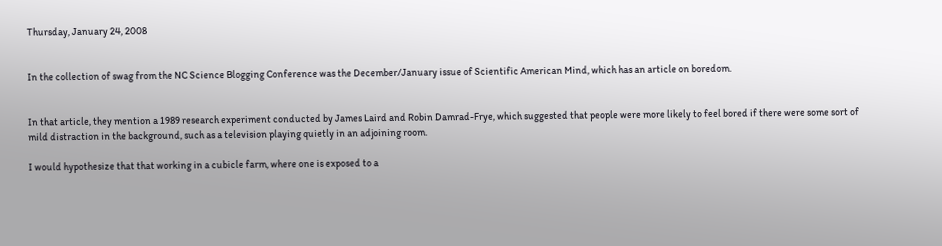Thursday, January 24, 2008


In the collection of swag from the NC Science Blogging Conference was the December/January issue of Scientific American Mind, which has an article on boredom.


In that article, they mention a 1989 research experiment conducted by James Laird and Robin Damrad-Frye, which suggested that people were more likely to feel bored if there were some sort of mild distraction in the background, such as a television playing quietly in an adjoining room.

I would hypothesize that that working in a cubicle farm, where one is exposed to a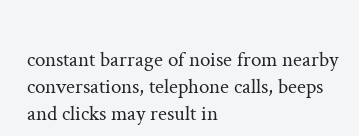constant barrage of noise from nearby conversations, telephone calls, beeps and clicks may result in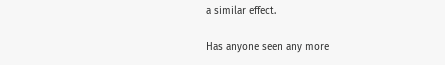a similar effect.

Has anyone seen any more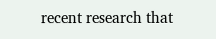recent research that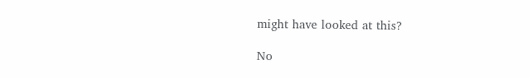might have looked at this?

No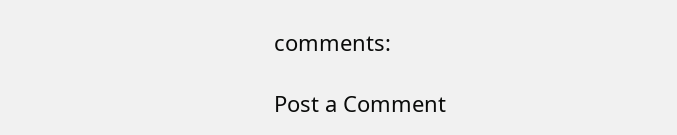comments:

Post a Comment